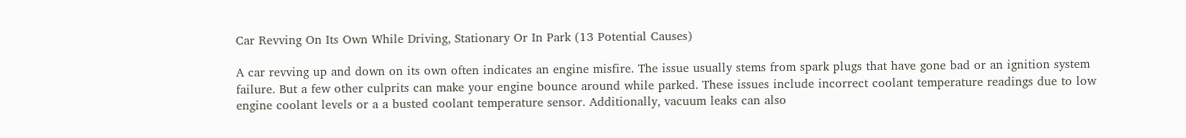Car Revving On Its Own While Driving, Stationary Or In Park (13 Potential Causes)

A car revving up and down on its own often indicates an engine misfire. The issue usually stems from spark plugs that have gone bad or an ignition system failure. But a few other culprits can make your engine bounce around while parked. These issues include incorrect coolant temperature readings due to low engine coolant levels or a a busted coolant temperature sensor. Additionally, vacuum leaks can also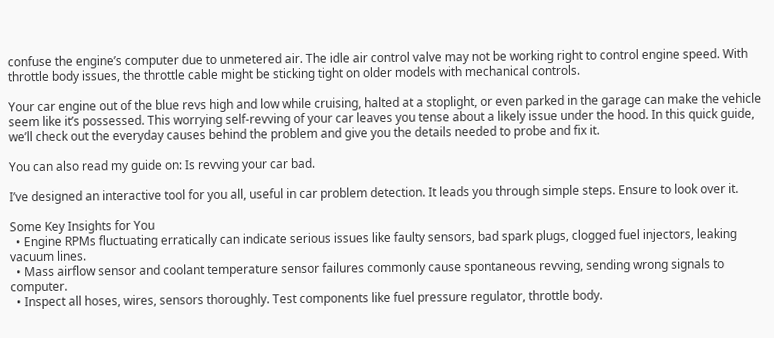confuse the engine’s computer due to unmetered air. The idle air control valve may not be working right to control engine speed. With throttle body issues, the throttle cable might be sticking tight on older models with mechanical controls.

Your car engine out of the blue revs high and low while cruising, halted at a stoplight, or even parked in the garage can make the vehicle seem like it’s possessed. This worrying self-revving of your car leaves you tense about a likely issue under the hood. In this quick guide, we’ll check out the everyday causes behind the problem and give you the details needed to probe and fix it.

You can also read my guide on: Is revving your car bad.

I’ve designed an interactive tool for you all, useful in car problem detection. It leads you through simple steps. Ensure to look over it.

Some Key Insights for You
  • Engine RPMs fluctuating erratically can indicate serious issues like faulty sensors, bad spark plugs, clogged fuel injectors, leaking vacuum lines.
  • Mass airflow sensor and coolant temperature sensor failures commonly cause spontaneous revving, sending wrong signals to computer.
  • Inspect all hoses, wires, sensors thoroughly. Test components like fuel pressure regulator, throttle body.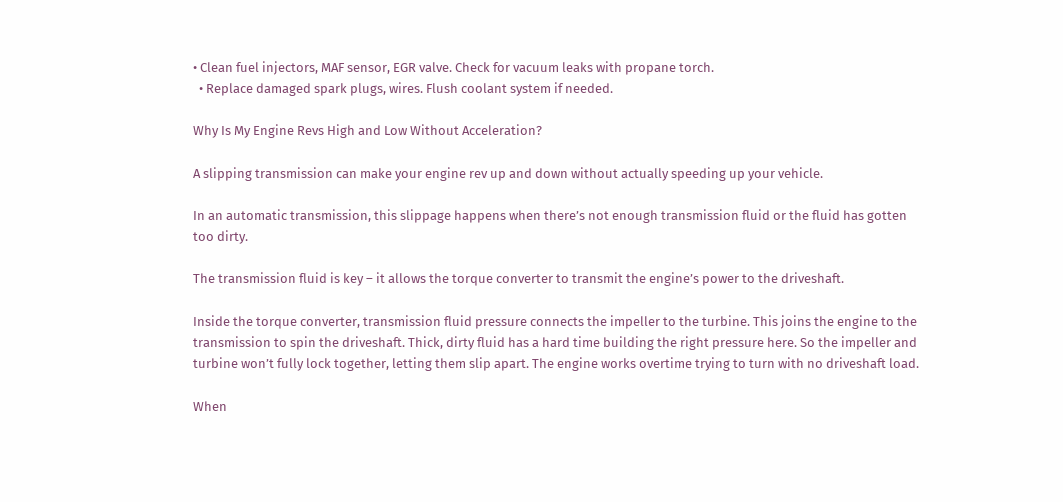• Clean fuel injectors, MAF sensor, EGR valve. Check for vacuum leaks with propane torch.
  • Replace damaged spark plugs, wires. Flush coolant system if needed.

Why Is My Engine Revs High and Low Without Acceleration?

A slipping transmission can make your engine rev up and down without actually speeding up your vehicle.

In an automatic transmission, this slippage happens when there’s not enough transmission fluid or the fluid has gotten too dirty.

The transmission fluid is key – it allows the torque converter to transmit the engine’s power to the driveshaft.

Inside the torque converter, transmission fluid pressure connects the impeller to the turbine. This joins the engine to the transmission to spin the driveshaft. Thick, dirty fluid has a hard time building the right pressure here. So the impeller and turbine won’t fully lock together, letting them slip apart. The engine works overtime trying to turn with no driveshaft load.

When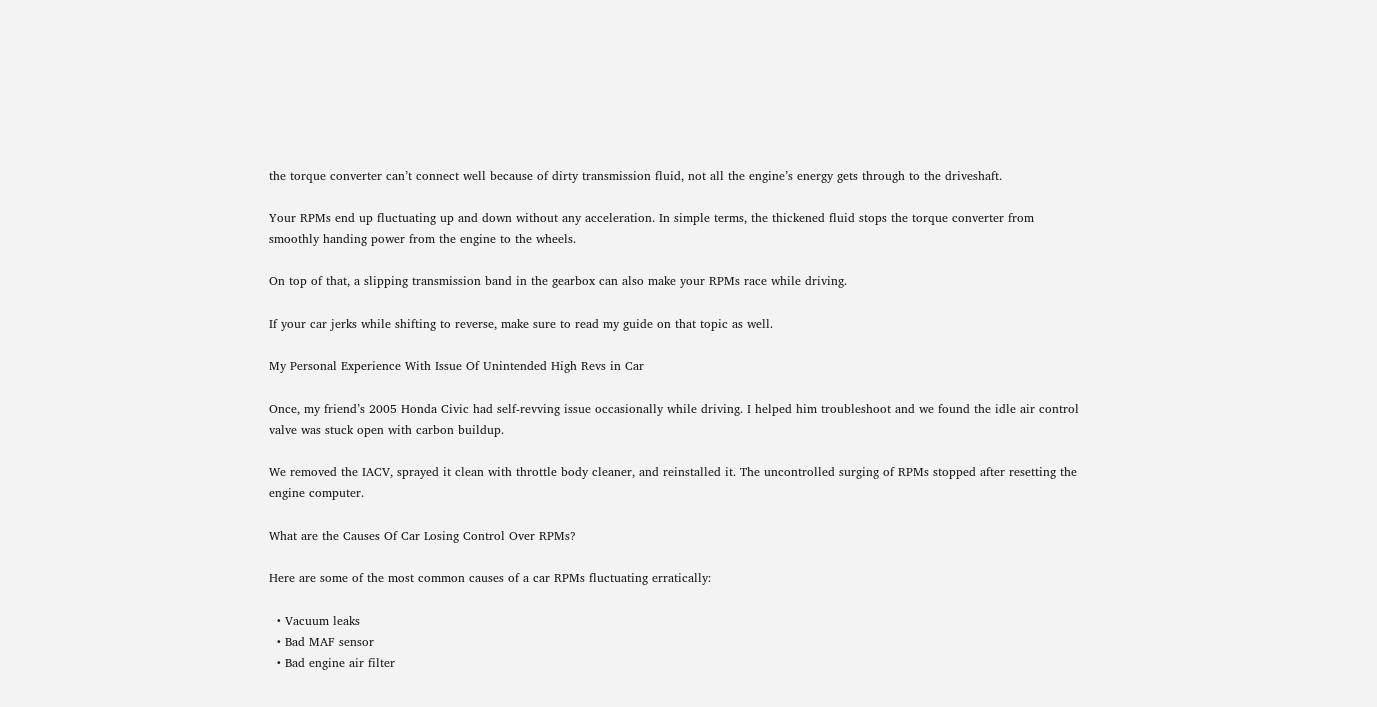the torque converter can’t connect well because of dirty transmission fluid, not all the engine’s energy gets through to the driveshaft.

Your RPMs end up fluctuating up and down without any acceleration. In simple terms, the thickened fluid stops the torque converter from smoothly handing power from the engine to the wheels.

On top of that, a slipping transmission band in the gearbox can also make your RPMs race while driving.

If your car jerks while shifting to reverse, make sure to read my guide on that topic as well.

My Personal Experience With Issue Of Unintended High Revs in Car

Once, my friend’s 2005 Honda Civic had self-revving issue occasionally while driving. I helped him troubleshoot and we found the idle air control valve was stuck open with carbon buildup.

We removed the IACV, sprayed it clean with throttle body cleaner, and reinstalled it. The uncontrolled surging of RPMs stopped after resetting the engine computer.

What are the Causes Of Car Losing Control Over RPMs?

Here are some of the most common causes of a car RPMs fluctuating erratically:

  • Vacuum leaks
  • Bad MAF sensor
  • Bad engine air filter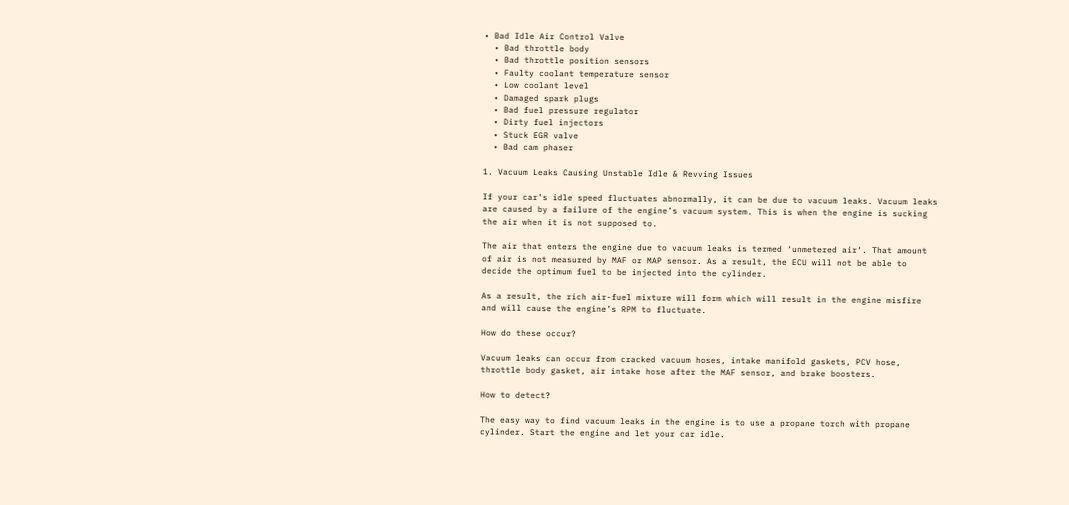• Bad Idle Air Control Valve
  • Bad throttle body
  • Bad throttle position sensors
  • Faulty coolant temperature sensor
  • Low coolant level
  • Damaged spark plugs
  • Bad fuel pressure regulator
  • Dirty fuel injectors
  • Stuck EGR valve
  • Bad cam phaser

1. Vacuum Leaks Causing Unstable Idle & Revving Issues

If your car’s idle speed fluctuates abnormally, it can be due to vacuum leaks. Vacuum leaks are caused by a failure of the engine’s vacuum system. This is when the engine is sucking the air when it is not supposed to.

The air that enters the engine due to vacuum leaks is termed ‘unmetered air‘. That amount of air is not measured by MAF or MAP sensor. As a result, the ECU will not be able to decide the optimum fuel to be injected into the cylinder.

As a result, the rich air-fuel mixture will form which will result in the engine misfire and will cause the engine’s RPM to fluctuate.

How do these occur?

Vacuum leaks can occur from cracked vacuum hoses, intake manifold gaskets, PCV hose, throttle body gasket, air intake hose after the MAF sensor, and brake boosters.

How to detect?

The easy way to find vacuum leaks in the engine is to use a propane torch with propane cylinder. Start the engine and let your car idle.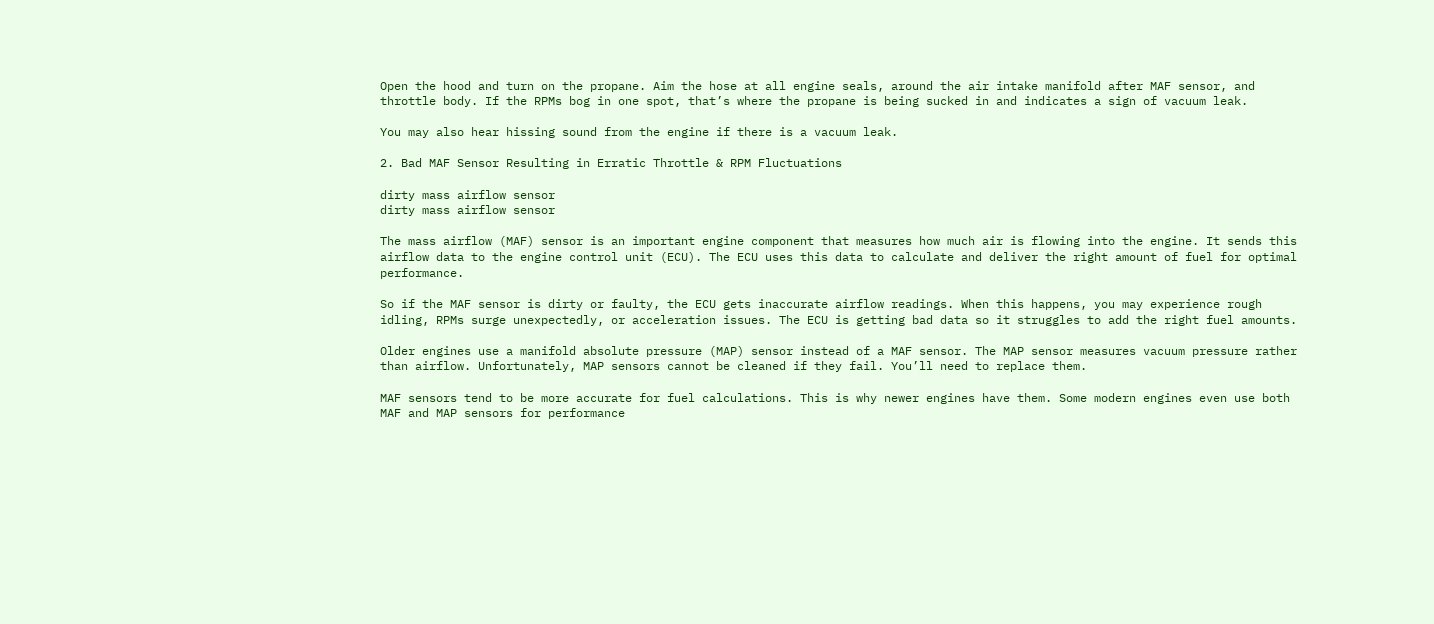Open the hood and turn on the propane. Aim the hose at all engine seals, around the air intake manifold after MAF sensor, and throttle body. If the RPMs bog in one spot, that’s where the propane is being sucked in and indicates a sign of vacuum leak.

You may also hear hissing sound from the engine if there is a vacuum leak.

2. Bad MAF Sensor Resulting in Erratic Throttle & RPM Fluctuations

dirty mass airflow sensor
dirty mass airflow sensor

The mass airflow (MAF) sensor is an important engine component that measures how much air is flowing into the engine. It sends this airflow data to the engine control unit (ECU). The ECU uses this data to calculate and deliver the right amount of fuel for optimal performance.

So if the MAF sensor is dirty or faulty, the ECU gets inaccurate airflow readings. When this happens, you may experience rough idling, RPMs surge unexpectedly, or acceleration issues. The ECU is getting bad data so it struggles to add the right fuel amounts.

Older engines use a manifold absolute pressure (MAP) sensor instead of a MAF sensor. The MAP sensor measures vacuum pressure rather than airflow. Unfortunately, MAP sensors cannot be cleaned if they fail. You’ll need to replace them.

MAF sensors tend to be more accurate for fuel calculations. This is why newer engines have them. Some modern engines even use both MAF and MAP sensors for performance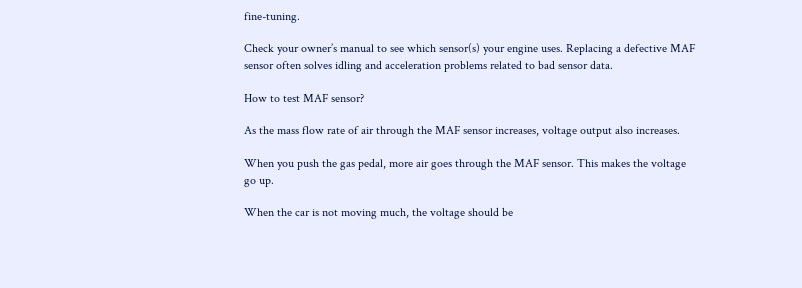fine-tuning.

Check your owner’s manual to see which sensor(s) your engine uses. Replacing a defective MAF sensor often solves idling and acceleration problems related to bad sensor data.

How to test MAF sensor?

As the mass flow rate of air through the MAF sensor increases, voltage output also increases.

When you push the gas pedal, more air goes through the MAF sensor. This makes the voltage go up.

When the car is not moving much, the voltage should be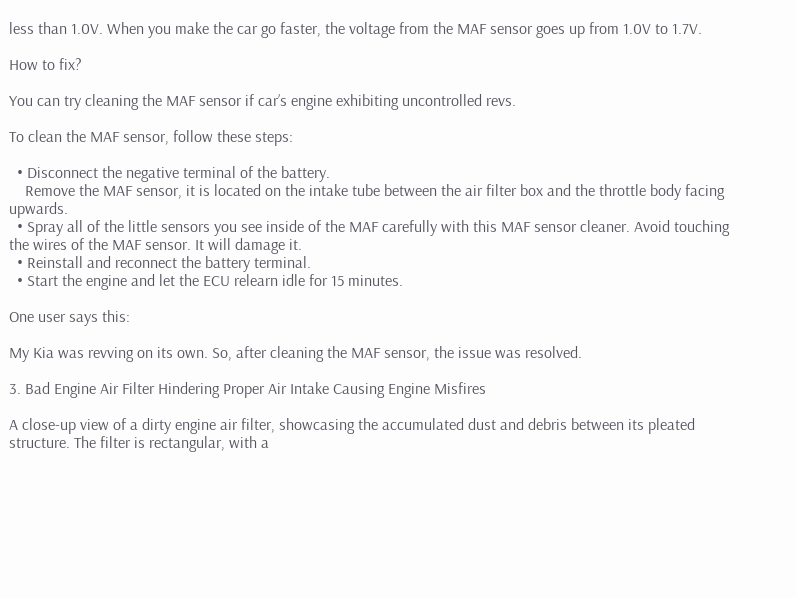less than 1.0V. When you make the car go faster, the voltage from the MAF sensor goes up from 1.0V to 1.7V.

How to fix?

You can try cleaning the MAF sensor if car’s engine exhibiting uncontrolled revs.

To clean the MAF sensor, follow these steps:

  • Disconnect the negative terminal of the battery.
    Remove the MAF sensor, it is located on the intake tube between the air filter box and the throttle body facing upwards.
  • Spray all of the little sensors you see inside of the MAF carefully with this MAF sensor cleaner. Avoid touching the wires of the MAF sensor. It will damage it.
  • Reinstall and reconnect the battery terminal.
  • Start the engine and let the ECU relearn idle for 15 minutes.

One user says this:

My Kia was revving on its own. So, after cleaning the MAF sensor, the issue was resolved.

3. Bad Engine Air Filter Hindering Proper Air Intake Causing Engine Misfires

A close-up view of a dirty engine air filter, showcasing the accumulated dust and debris between its pleated structure. The filter is rectangular, with a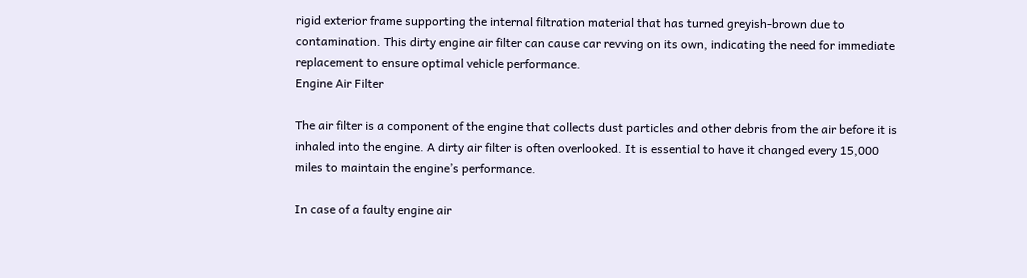rigid exterior frame supporting the internal filtration material that has turned greyish-brown due to contamination. This dirty engine air filter can cause car revving on its own, indicating the need for immediate replacement to ensure optimal vehicle performance.
Engine Air Filter

The air filter is a component of the engine that collects dust particles and other debris from the air before it is inhaled into the engine. A dirty air filter is often overlooked. It is essential to have it changed every 15,000 miles to maintain the engine’s performance.

In case of a faulty engine air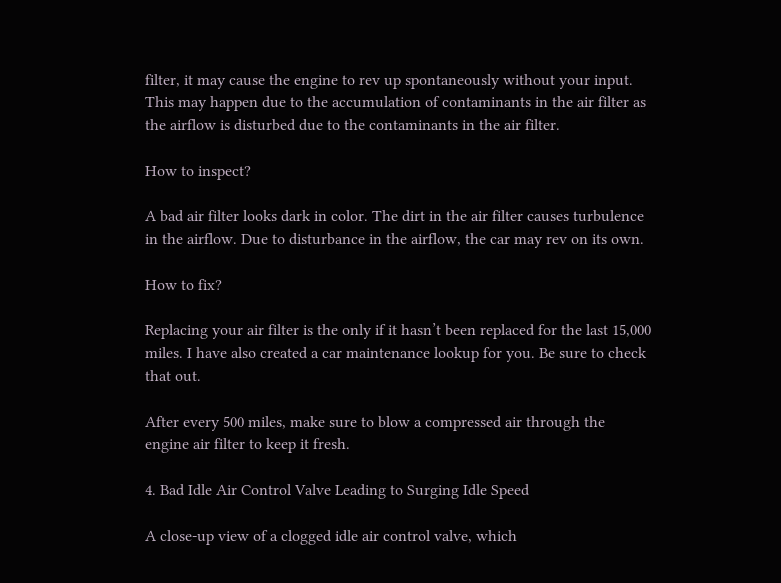filter, it may cause the engine to rev up spontaneously without your input. This may happen due to the accumulation of contaminants in the air filter as the airflow is disturbed due to the contaminants in the air filter.

How to inspect?

A bad air filter looks dark in color. The dirt in the air filter causes turbulence in the airflow. Due to disturbance in the airflow, the car may rev on its own.

How to fix?

Replacing your air filter is the only if it hasn’t been replaced for the last 15,000 miles. I have also created a car maintenance lookup for you. Be sure to check that out.

After every 500 miles, make sure to blow a compressed air through the engine air filter to keep it fresh.

4. Bad Idle Air Control Valve Leading to Surging Idle Speed

A close-up view of a clogged idle air control valve, which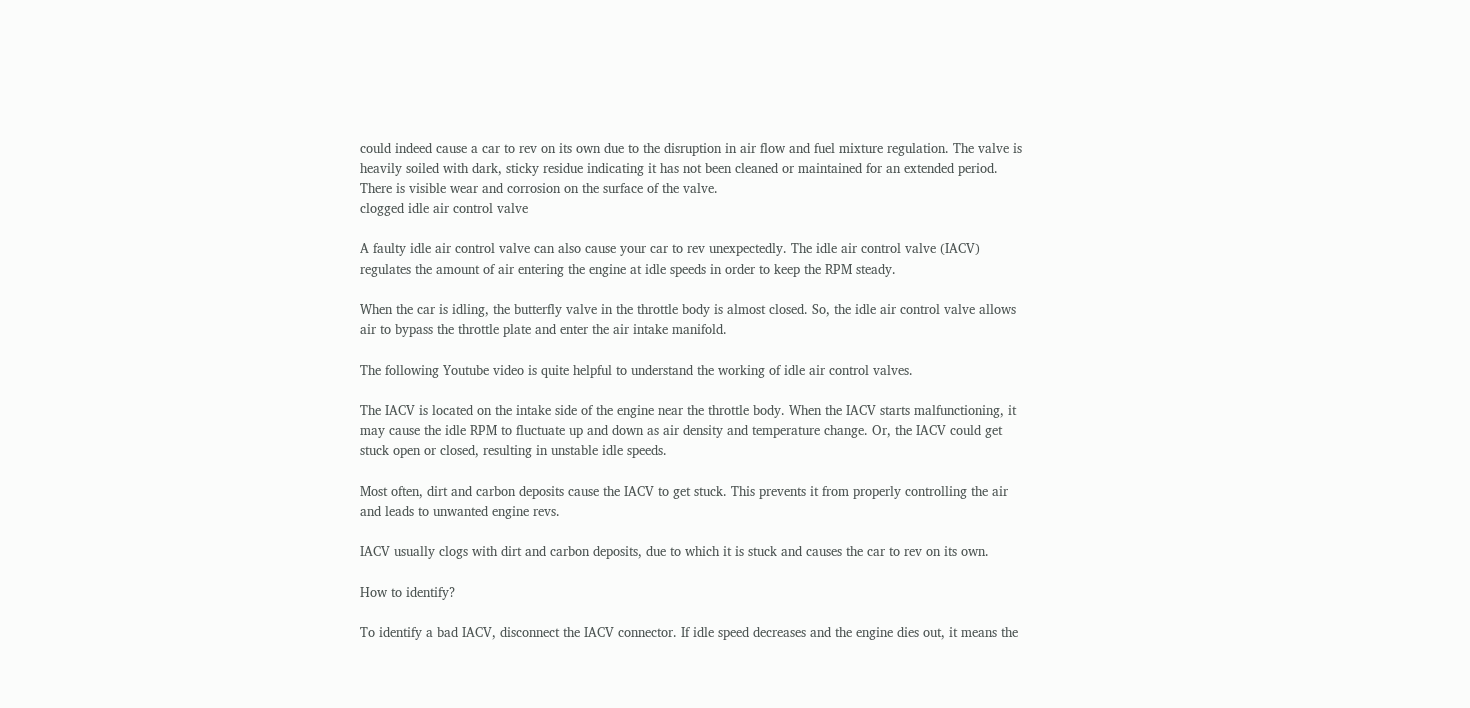could indeed cause a car to rev on its own due to the disruption in air flow and fuel mixture regulation. The valve is heavily soiled with dark, sticky residue indicating it has not been cleaned or maintained for an extended period. There is visible wear and corrosion on the surface of the valve.
clogged idle air control valve

A faulty idle air control valve can also cause your car to rev unexpectedly. The idle air control valve (IACV) regulates the amount of air entering the engine at idle speeds in order to keep the RPM steady.

When the car is idling, the butterfly valve in the throttle body is almost closed. So, the idle air control valve allows air to bypass the throttle plate and enter the air intake manifold.

The following Youtube video is quite helpful to understand the working of idle air control valves.

The IACV is located on the intake side of the engine near the throttle body. When the IACV starts malfunctioning, it may cause the idle RPM to fluctuate up and down as air density and temperature change. Or, the IACV could get stuck open or closed, resulting in unstable idle speeds.

Most often, dirt and carbon deposits cause the IACV to get stuck. This prevents it from properly controlling the air and leads to unwanted engine revs.

IACV usually clogs with dirt and carbon deposits, due to which it is stuck and causes the car to rev on its own.

How to identify?

To identify a bad IACV, disconnect the IACV connector. If idle speed decreases and the engine dies out, it means the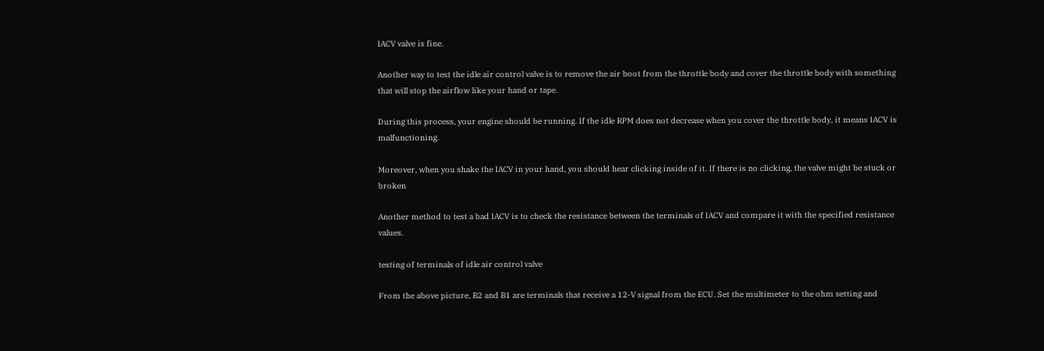IACV valve is fine.

Another way to test the idle air control valve is to remove the air boot from the throttle body and cover the throttle body with something that will stop the airflow like your hand or tape.

During this process, your engine should be running. If the idle RPM does not decrease when you cover the throttle body, it means IACV is malfunctioning.

Moreover, when you shake the IACV in your hand, you should hear clicking inside of it. If there is no clicking, the valve might be stuck or broken

Another method to test a bad IACV is to check the resistance between the terminals of IACV and compare it with the specified resistance values.

testing of terminals of idle air control valve

From the above picture, B2 and B1 are terminals that receive a 12-V signal from the ECU. Set the multimeter to the ohm setting and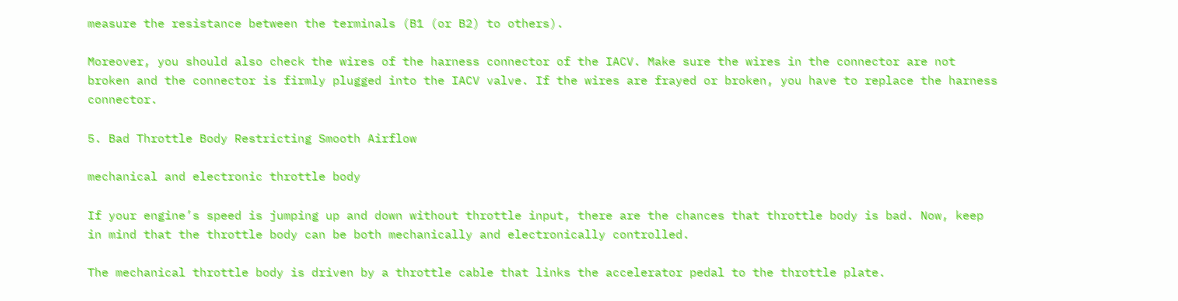measure the resistance between the terminals (B1 (or B2) to others).

Moreover, you should also check the wires of the harness connector of the IACV. Make sure the wires in the connector are not broken and the connector is firmly plugged into the IACV valve. If the wires are frayed or broken, you have to replace the harness connector.

5. Bad Throttle Body Restricting Smooth Airflow

mechanical and electronic throttle body

If your engine’s speed is jumping up and down without throttle input, there are the chances that throttle body is bad. Now, keep in mind that the throttle body can be both mechanically and electronically controlled.

The mechanical throttle body is driven by a throttle cable that links the accelerator pedal to the throttle plate.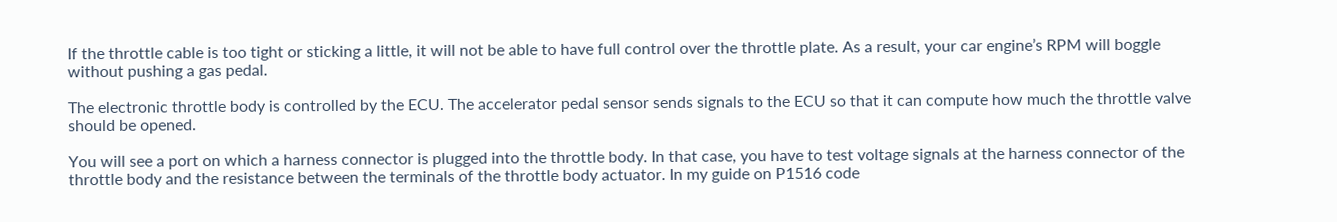If the throttle cable is too tight or sticking a little, it will not be able to have full control over the throttle plate. As a result, your car engine’s RPM will boggle without pushing a gas pedal.

The electronic throttle body is controlled by the ECU. The accelerator pedal sensor sends signals to the ECU so that it can compute how much the throttle valve should be opened.

You will see a port on which a harness connector is plugged into the throttle body. In that case, you have to test voltage signals at the harness connector of the throttle body and the resistance between the terminals of the throttle body actuator. In my guide on P1516 code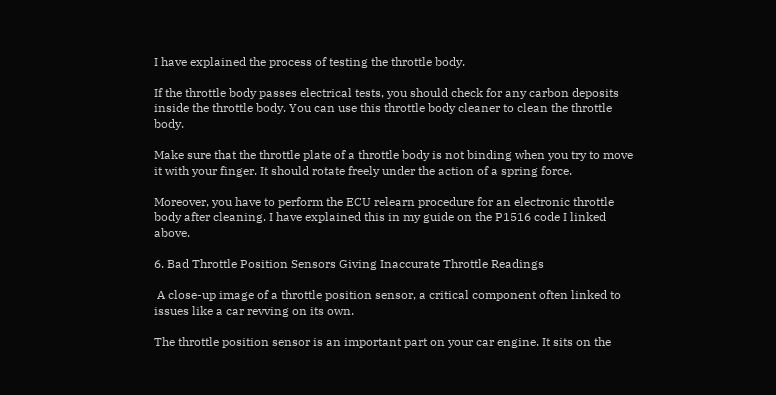I have explained the process of testing the throttle body.

If the throttle body passes electrical tests, you should check for any carbon deposits inside the throttle body. You can use this throttle body cleaner to clean the throttle body.

Make sure that the throttle plate of a throttle body is not binding when you try to move it with your finger. It should rotate freely under the action of a spring force.

Moreover, you have to perform the ECU relearn procedure for an electronic throttle body after cleaning. I have explained this in my guide on the P1516 code I linked above.

6. Bad Throttle Position Sensors Giving Inaccurate Throttle Readings

 A close-up image of a throttle position sensor, a critical component often linked to issues like a car revving on its own.

The throttle position sensor is an important part on your car engine. It sits on the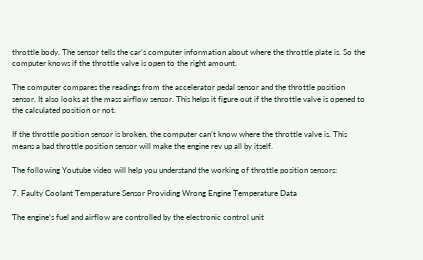throttle body. The sensor tells the car’s computer information about where the throttle plate is. So the computer knows if the throttle valve is open to the right amount.

The computer compares the readings from the accelerator pedal sensor and the throttle position sensor. It also looks at the mass airflow sensor. This helps it figure out if the throttle valve is opened to the calculated position or not.

If the throttle position sensor is broken, the computer can’t know where the throttle valve is. This means a bad throttle position sensor will make the engine rev up all by itself.

The following Youtube video will help you understand the working of throttle position sensors:

7. Faulty Coolant Temperature Sensor Providing Wrong Engine Temperature Data

The engine’s fuel and airflow are controlled by the electronic control unit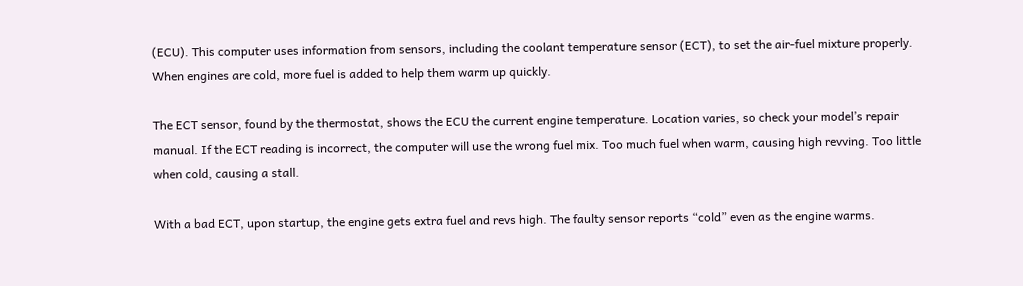(ECU). This computer uses information from sensors, including the coolant temperature sensor (ECT), to set the air-fuel mixture properly. When engines are cold, more fuel is added to help them warm up quickly.

The ECT sensor, found by the thermostat, shows the ECU the current engine temperature. Location varies, so check your model’s repair manual. If the ECT reading is incorrect, the computer will use the wrong fuel mix. Too much fuel when warm, causing high revving. Too little when cold, causing a stall.

With a bad ECT, upon startup, the engine gets extra fuel and revs high. The faulty sensor reports “cold” even as the engine warms.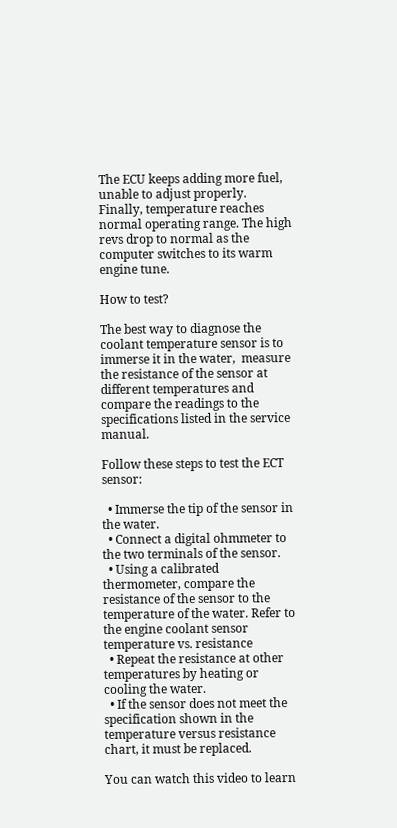The ECU keeps adding more fuel, unable to adjust properly. Finally, temperature reaches normal operating range. The high revs drop to normal as the computer switches to its warm engine tune.

How to test?

The best way to diagnose the coolant temperature sensor is to immerse it in the water,  measure the resistance of the sensor at different temperatures and compare the readings to the specifications listed in the service manual.

Follow these steps to test the ECT sensor:

  • Immerse the tip of the sensor in the water.
  • Connect a digital ohmmeter to the two terminals of the sensor.
  • Using a calibrated thermometer, compare the resistance of the sensor to the temperature of the water. Refer to the engine coolant sensor temperature vs. resistance
  • Repeat the resistance at other temperatures by heating or cooling the water.
  • If the sensor does not meet the specification shown in the temperature versus resistance chart, it must be replaced.

You can watch this video to learn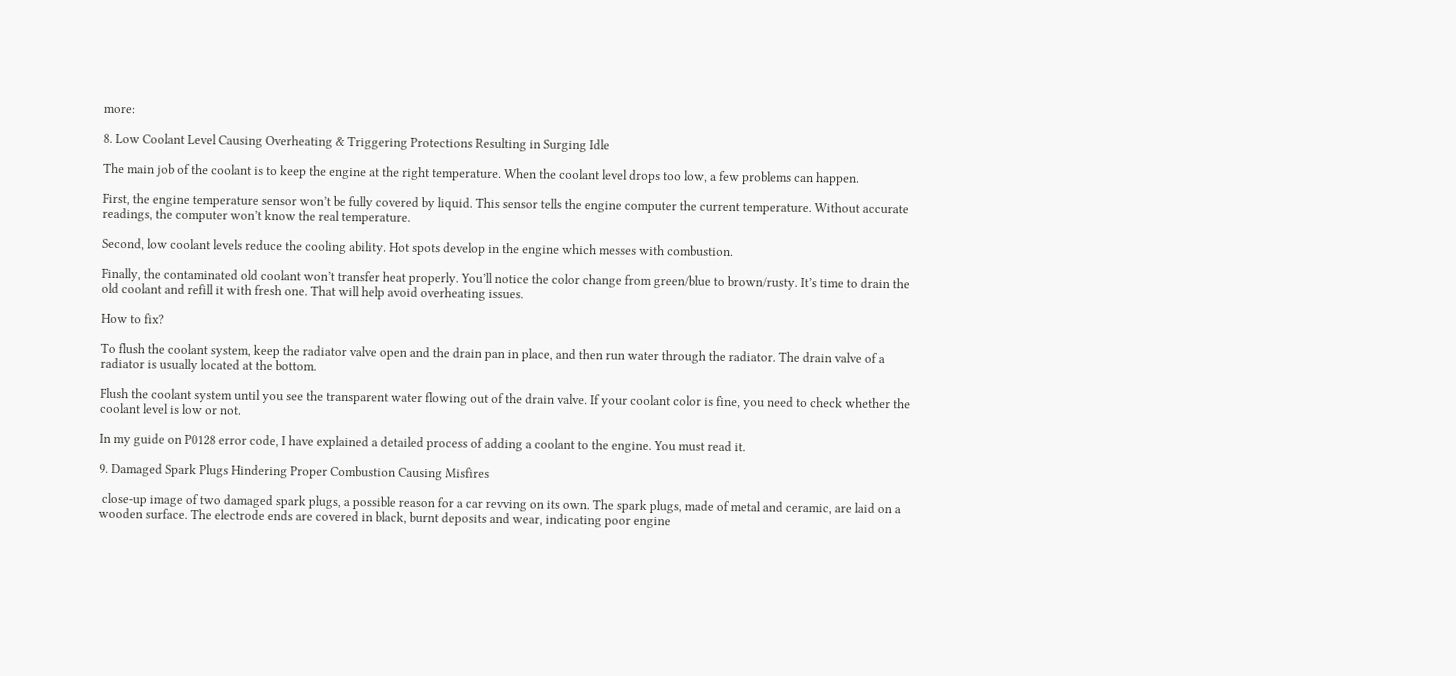more:

8. Low Coolant Level Causing Overheating & Triggering Protections Resulting in Surging Idle

The main job of the coolant is to keep the engine at the right temperature. When the coolant level drops too low, a few problems can happen.

First, the engine temperature sensor won’t be fully covered by liquid. This sensor tells the engine computer the current temperature. Without accurate readings, the computer won’t know the real temperature.

Second, low coolant levels reduce the cooling ability. Hot spots develop in the engine which messes with combustion.

Finally, the contaminated old coolant won’t transfer heat properly. You’ll notice the color change from green/blue to brown/rusty. It’s time to drain the old coolant and refill it with fresh one. That will help avoid overheating issues.

How to fix?

To flush the coolant system, keep the radiator valve open and the drain pan in place, and then run water through the radiator. The drain valve of a radiator is usually located at the bottom.

Flush the coolant system until you see the transparent water flowing out of the drain valve. If your coolant color is fine, you need to check whether the coolant level is low or not.

In my guide on P0128 error code, I have explained a detailed process of adding a coolant to the engine. You must read it.

9. Damaged Spark Plugs Hindering Proper Combustion Causing Misfires

 close-up image of two damaged spark plugs, a possible reason for a car revving on its own. The spark plugs, made of metal and ceramic, are laid on a wooden surface. The electrode ends are covered in black, burnt deposits and wear, indicating poor engine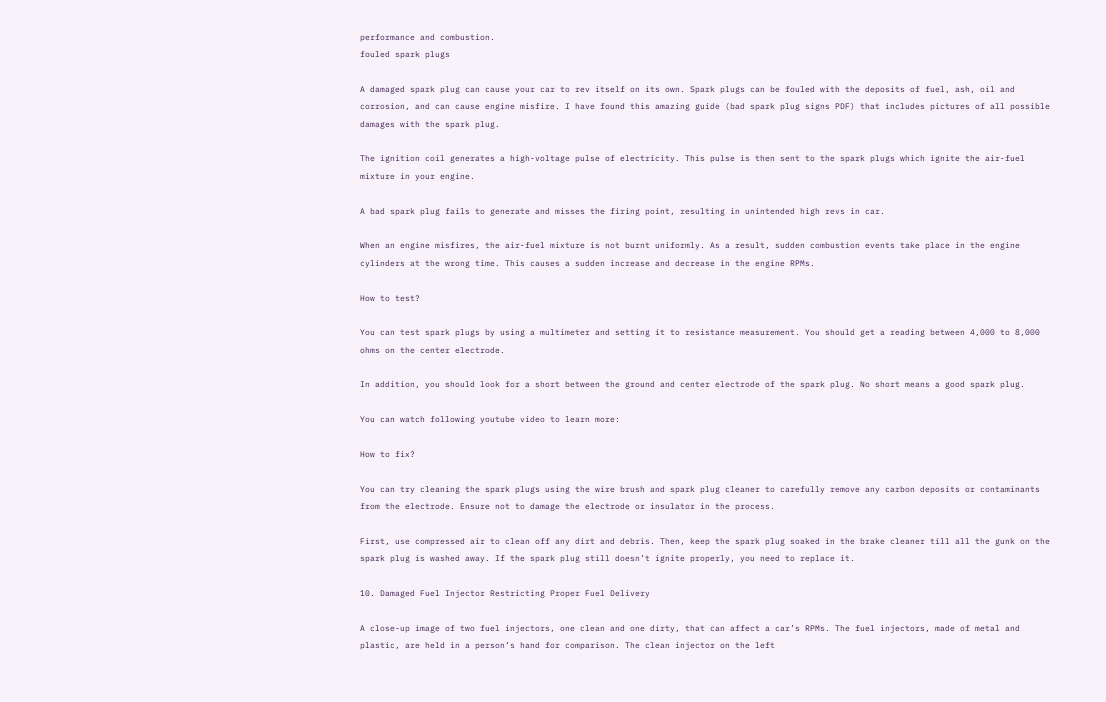performance and combustion.
fouled spark plugs

A damaged spark plug can cause your car to rev itself on its own. Spark plugs can be fouled with the deposits of fuel, ash, oil and corrosion, and can cause engine misfire. I have found this amazing guide (bad spark plug signs PDF) that includes pictures of all possible damages with the spark plug.

The ignition coil generates a high-voltage pulse of electricity. This pulse is then sent to the spark plugs which ignite the air-fuel mixture in your engine.

A bad spark plug fails to generate and misses the firing point, resulting in unintended high revs in car.

When an engine misfires, the air-fuel mixture is not burnt uniformly. As a result, sudden combustion events take place in the engine cylinders at the wrong time. This causes a sudden increase and decrease in the engine RPMs.

How to test?

You can test spark plugs by using a multimeter and setting it to resistance measurement. You should get a reading between 4,000 to 8,000 ohms on the center electrode.

In addition, you should look for a short between the ground and center electrode of the spark plug. No short means a good spark plug.

You can watch following youtube video to learn more:

How to fix?

You can try cleaning the spark plugs using the wire brush and spark plug cleaner to carefully remove any carbon deposits or contaminants from the electrode. Ensure not to damage the electrode or insulator in the process.

First, use compressed air to clean off any dirt and debris. Then, keep the spark plug soaked in the brake cleaner till all the gunk on the spark plug is washed away. If the spark plug still doesn’t ignite properly, you need to replace it.

10. Damaged Fuel Injector Restricting Proper Fuel Delivery

A close-up image of two fuel injectors, one clean and one dirty, that can affect a car’s RPMs. The fuel injectors, made of metal and plastic, are held in a person’s hand for comparison. The clean injector on the left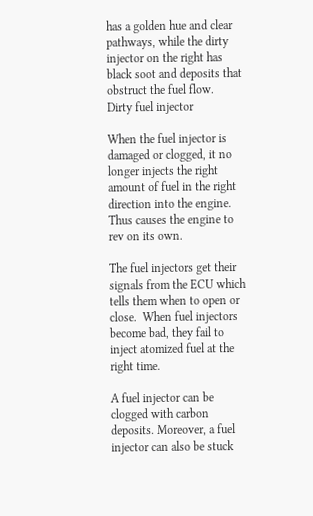has a golden hue and clear pathways, while the dirty injector on the right has black soot and deposits that obstruct the fuel flow.
Dirty fuel injector

When the fuel injector is damaged or clogged, it no longer injects the right amount of fuel in the right direction into the engine. Thus causes the engine to rev on its own.

The fuel injectors get their signals from the ECU which tells them when to open or close.  When fuel injectors become bad, they fail to inject atomized fuel at the right time.

A fuel injector can be clogged with carbon deposits. Moreover, a fuel injector can also be stuck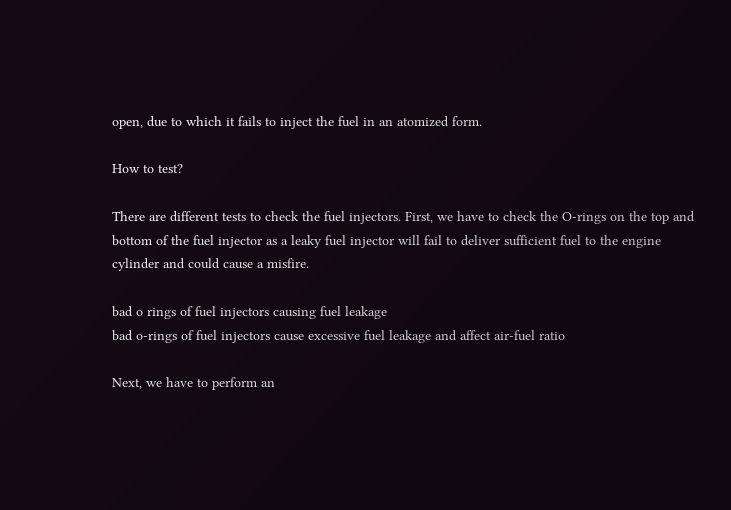open, due to which it fails to inject the fuel in an atomized form.

How to test?

There are different tests to check the fuel injectors. First, we have to check the O-rings on the top and bottom of the fuel injector as a leaky fuel injector will fail to deliver sufficient fuel to the engine cylinder and could cause a misfire.

bad o rings of fuel injectors causing fuel leakage
bad o-rings of fuel injectors cause excessive fuel leakage and affect air-fuel ratio

Next, we have to perform an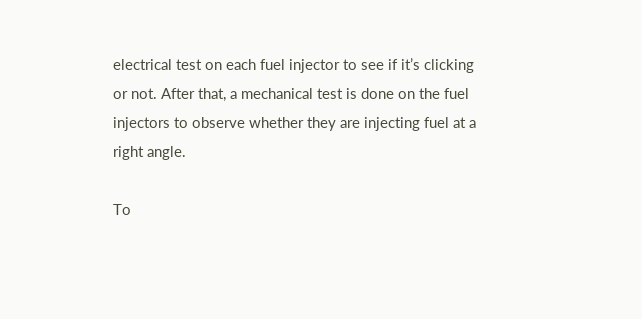electrical test on each fuel injector to see if it’s clicking or not. After that, a mechanical test is done on the fuel injectors to observe whether they are injecting fuel at a right angle.

To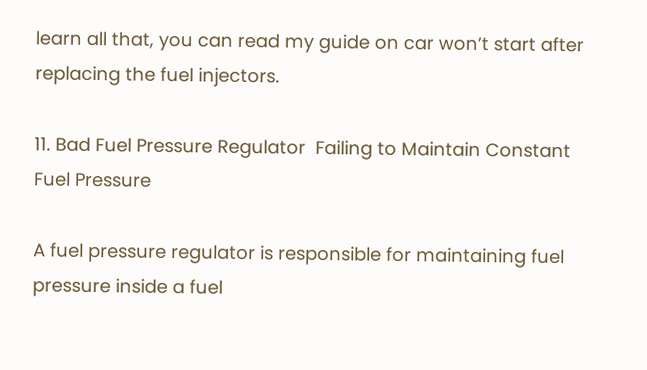learn all that, you can read my guide on car won’t start after replacing the fuel injectors.

11. Bad Fuel Pressure Regulator  Failing to Maintain Constant Fuel Pressure

A fuel pressure regulator is responsible for maintaining fuel pressure inside a fuel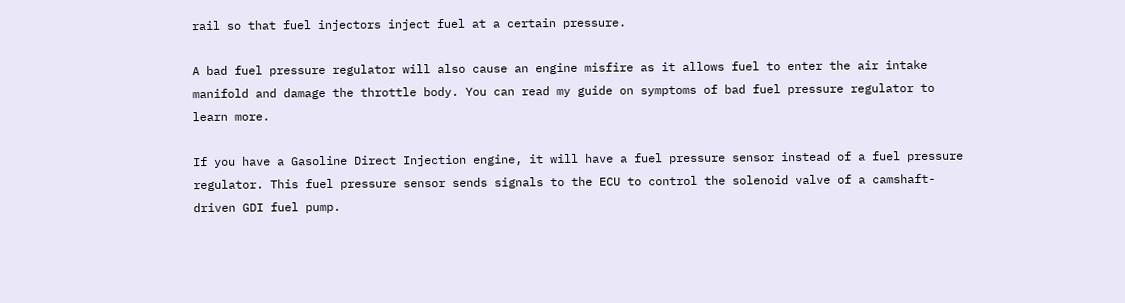rail so that fuel injectors inject fuel at a certain pressure.

A bad fuel pressure regulator will also cause an engine misfire as it allows fuel to enter the air intake manifold and damage the throttle body. You can read my guide on symptoms of bad fuel pressure regulator to learn more.

If you have a Gasoline Direct Injection engine, it will have a fuel pressure sensor instead of a fuel pressure regulator. This fuel pressure sensor sends signals to the ECU to control the solenoid valve of a camshaft-driven GDI fuel pump.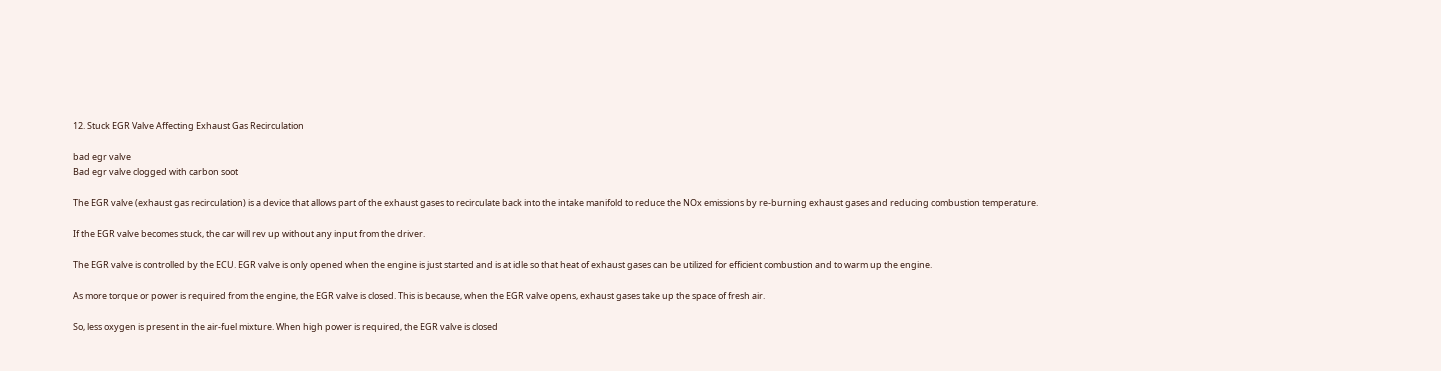12. Stuck EGR Valve Affecting Exhaust Gas Recirculation

bad egr valve
Bad egr valve clogged with carbon soot

The EGR valve (exhaust gas recirculation) is a device that allows part of the exhaust gases to recirculate back into the intake manifold to reduce the NOx emissions by re-burning exhaust gases and reducing combustion temperature.

If the EGR valve becomes stuck, the car will rev up without any input from the driver.

The EGR valve is controlled by the ECU. EGR valve is only opened when the engine is just started and is at idle so that heat of exhaust gases can be utilized for efficient combustion and to warm up the engine.

As more torque or power is required from the engine, the EGR valve is closed. This is because, when the EGR valve opens, exhaust gases take up the space of fresh air.

So, less oxygen is present in the air-fuel mixture. When high power is required, the EGR valve is closed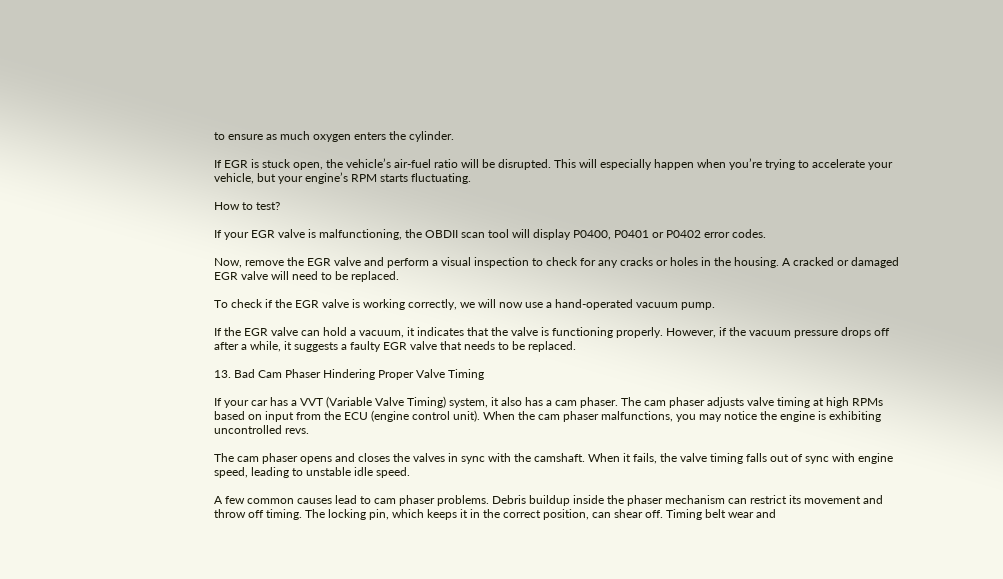to ensure as much oxygen enters the cylinder.

If EGR is stuck open, the vehicle’s air-fuel ratio will be disrupted. This will especially happen when you’re trying to accelerate your vehicle, but your engine’s RPM starts fluctuating.

How to test?

If your EGR valve is malfunctioning, the OBDII scan tool will display P0400, P0401 or P0402 error codes.

Now, remove the EGR valve and perform a visual inspection to check for any cracks or holes in the housing. A cracked or damaged EGR valve will need to be replaced.

To check if the EGR valve is working correctly, we will now use a hand-operated vacuum pump.

If the EGR valve can hold a vacuum, it indicates that the valve is functioning properly. However, if the vacuum pressure drops off after a while, it suggests a faulty EGR valve that needs to be replaced.

13. Bad Cam Phaser Hindering Proper Valve Timing

If your car has a VVT (Variable Valve Timing) system, it also has a cam phaser. The cam phaser adjusts valve timing at high RPMs based on input from the ECU (engine control unit). When the cam phaser malfunctions, you may notice the engine is exhibiting uncontrolled revs.

The cam phaser opens and closes the valves in sync with the camshaft. When it fails, the valve timing falls out of sync with engine speed, leading to unstable idle speed.

A few common causes lead to cam phaser problems. Debris buildup inside the phaser mechanism can restrict its movement and throw off timing. The locking pin, which keeps it in the correct position, can shear off. Timing belt wear and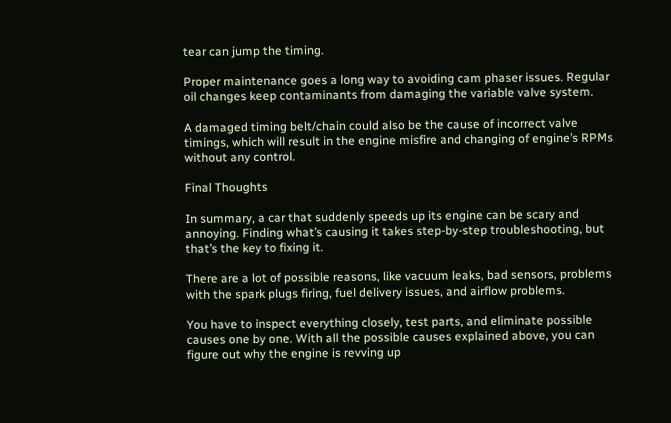tear can jump the timing.

Proper maintenance goes a long way to avoiding cam phaser issues. Regular oil changes keep contaminants from damaging the variable valve system.

A damaged timing belt/chain could also be the cause of incorrect valve timings, which will result in the engine misfire and changing of engine’s RPMs without any control.

Final Thoughts

In summary, a car that suddenly speeds up its engine can be scary and annoying. Finding what’s causing it takes step-by-step troubleshooting, but that’s the key to fixing it.

There are a lot of possible reasons, like vacuum leaks, bad sensors, problems with the spark plugs firing, fuel delivery issues, and airflow problems.

You have to inspect everything closely, test parts, and eliminate possible causes one by one. With all the possible causes explained above, you can figure out why the engine is revving up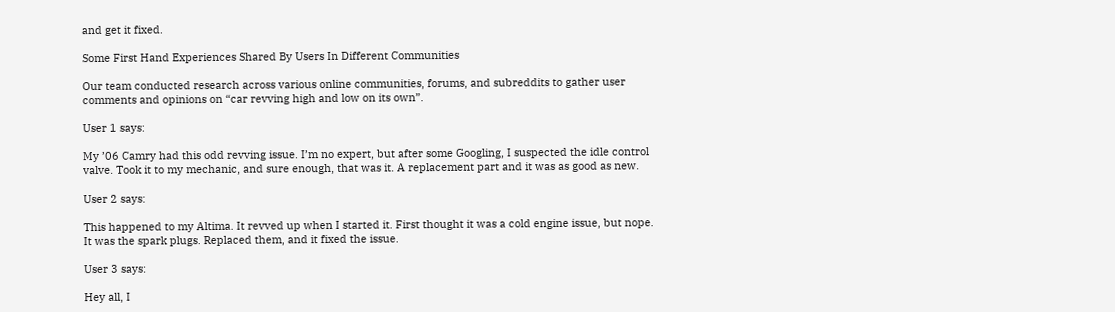and get it fixed.

Some First Hand Experiences Shared By Users In Different Communities

Our team conducted research across various online communities, forums, and subreddits to gather user comments and opinions on “car revving high and low on its own”.

User 1 says:

My ’06 Camry had this odd revving issue. I’m no expert, but after some Googling, I suspected the idle control valve. Took it to my mechanic, and sure enough, that was it. A replacement part and it was as good as new.

User 2 says:

This happened to my Altima. It revved up when I started it. First thought it was a cold engine issue, but nope. It was the spark plugs. Replaced them, and it fixed the issue.

User 3 says:

Hey all, I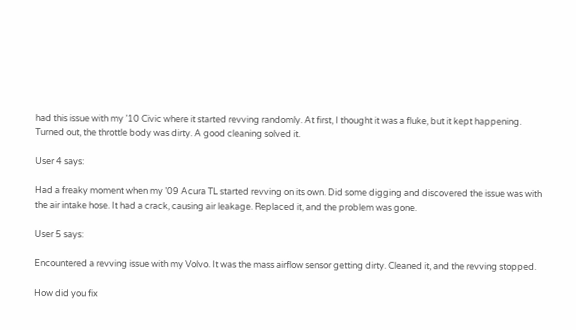had this issue with my ’10 Civic where it started revving randomly. At first, I thought it was a fluke, but it kept happening. Turned out, the throttle body was dirty. A good cleaning solved it.

User 4 says:

Had a freaky moment when my ’09 Acura TL started revving on its own. Did some digging and discovered the issue was with the air intake hose. It had a crack, causing air leakage. Replaced it, and the problem was gone.

User 5 says:

Encountered a revving issue with my Volvo. It was the mass airflow sensor getting dirty. Cleaned it, and the revving stopped.

How did you fix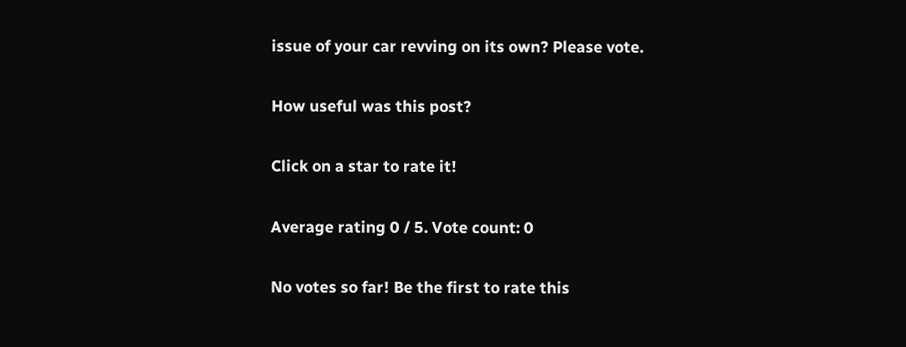issue of your car revving on its own? Please vote.

How useful was this post?

Click on a star to rate it!

Average rating 0 / 5. Vote count: 0

No votes so far! Be the first to rate this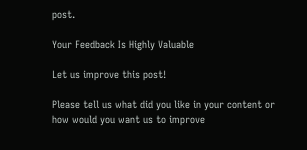post.

Your Feedback Is Highly Valuable

Let us improve this post!

Please tell us what did you like in your content or how would you want us to improve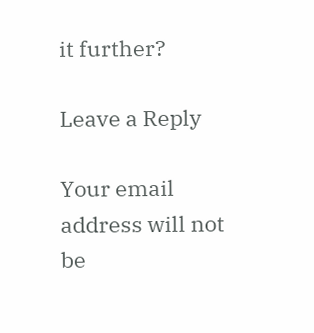it further?

Leave a Reply

Your email address will not be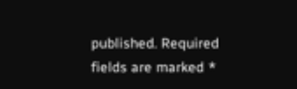published. Required fields are marked *